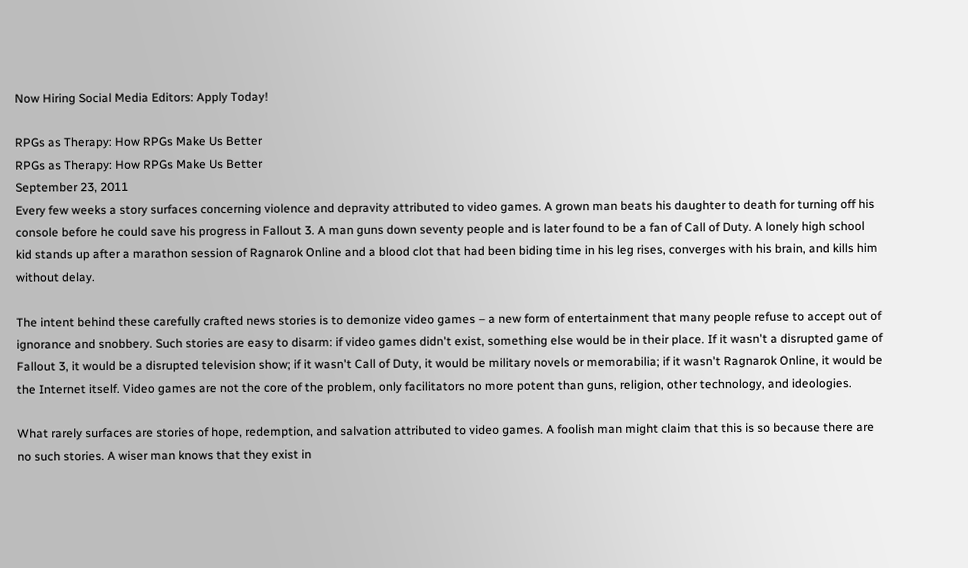Now Hiring Social Media Editors: Apply Today!

RPGs as Therapy: How RPGs Make Us Better
RPGs as Therapy: How RPGs Make Us Better
September 23, 2011
Every few weeks a story surfaces concerning violence and depravity attributed to video games. A grown man beats his daughter to death for turning off his console before he could save his progress in Fallout 3. A man guns down seventy people and is later found to be a fan of Call of Duty. A lonely high school kid stands up after a marathon session of Ragnarok Online and a blood clot that had been biding time in his leg rises, converges with his brain, and kills him without delay.

The intent behind these carefully crafted news stories is to demonize video games – a new form of entertainment that many people refuse to accept out of ignorance and snobbery. Such stories are easy to disarm: if video games didn't exist, something else would be in their place. If it wasn't a disrupted game of Fallout 3, it would be a disrupted television show; if it wasn't Call of Duty, it would be military novels or memorabilia; if it wasn't Ragnarok Online, it would be the Internet itself. Video games are not the core of the problem, only facilitators no more potent than guns, religion, other technology, and ideologies.

What rarely surfaces are stories of hope, redemption, and salvation attributed to video games. A foolish man might claim that this is so because there are no such stories. A wiser man knows that they exist in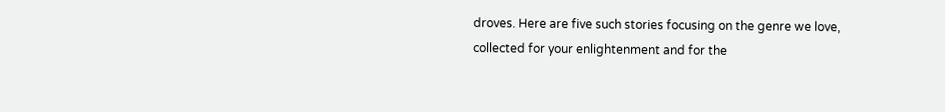droves. Here are five such stories focusing on the genre we love, collected for your enlightenment and for the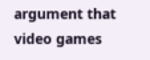argument that video games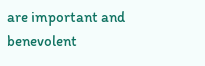are important and benevolent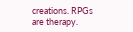creations. RPGs are therapy.